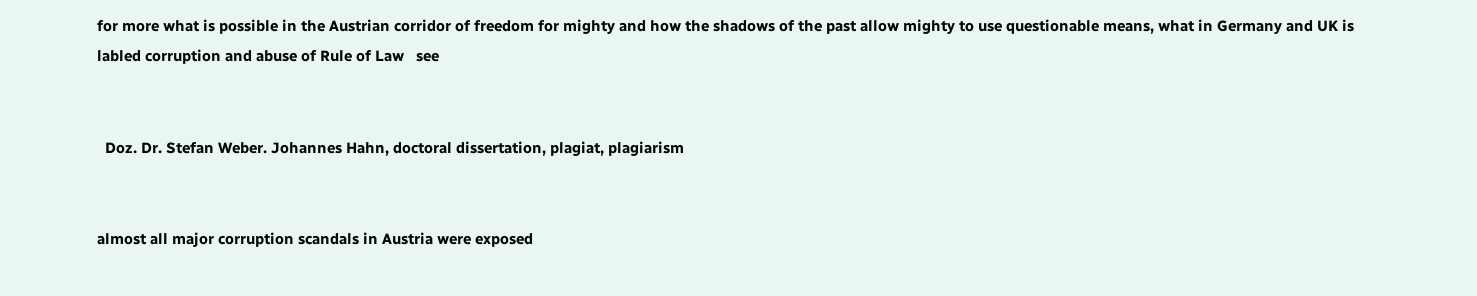for more what is possible in the Austrian corridor of freedom for mighty and how the shadows of the past allow mighty to use questionable means, what in Germany and UK is labled corruption and abuse of Rule of Law   see


  Doz. Dr. Stefan Weber. Johannes Hahn, doctoral dissertation, plagiat, plagiarism


almost all major corruption scandals in Austria were exposed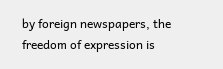by foreign newspapers, the freedom of expression is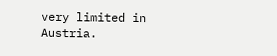very limited in Austria.